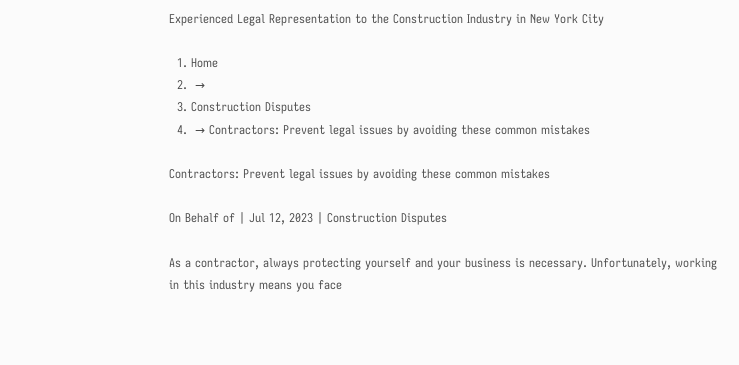Experienced Legal Representation to the Construction Industry in New York City

  1. Home
  2.  →
  3. Construction Disputes
  4.  → Contractors: Prevent legal issues by avoiding these common mistakes

Contractors: Prevent legal issues by avoiding these common mistakes

On Behalf of | Jul 12, 2023 | Construction Disputes

As a contractor, always protecting yourself and your business is necessary. Unfortunately, working in this industry means you face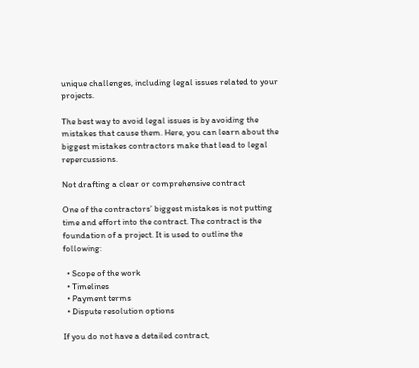unique challenges, including legal issues related to your projects.

The best way to avoid legal issues is by avoiding the mistakes that cause them. Here, you can learn about the biggest mistakes contractors make that lead to legal repercussions.

Not drafting a clear or comprehensive contract

One of the contractors’ biggest mistakes is not putting time and effort into the contract. The contract is the foundation of a project. It is used to outline the following:

  • Scope of the work
  • Timelines
  • Payment terms
  • Dispute resolution options

If you do not have a detailed contract,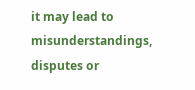it may lead to misunderstandings, disputes or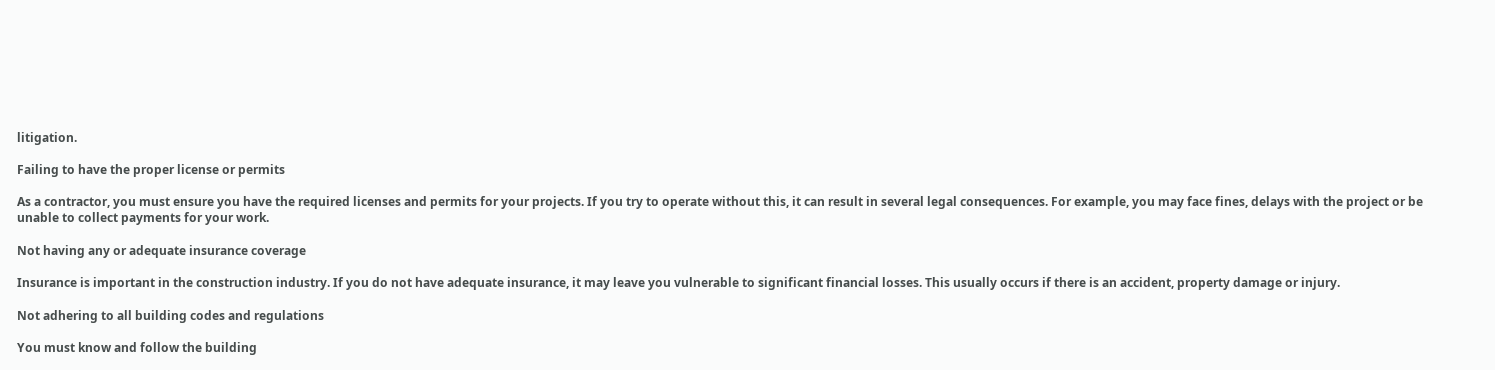litigation.

Failing to have the proper license or permits

As a contractor, you must ensure you have the required licenses and permits for your projects. If you try to operate without this, it can result in several legal consequences. For example, you may face fines, delays with the project or be unable to collect payments for your work.

Not having any or adequate insurance coverage

Insurance is important in the construction industry. If you do not have adequate insurance, it may leave you vulnerable to significant financial losses. This usually occurs if there is an accident, property damage or injury.

Not adhering to all building codes and regulations

You must know and follow the building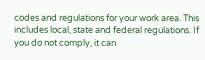codes and regulations for your work area. This includes local, state and federal regulations. If you do not comply, it can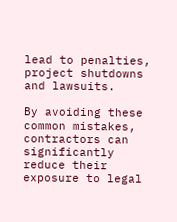lead to penalties, project shutdowns and lawsuits.

By avoiding these common mistakes, contractors can significantly reduce their exposure to legal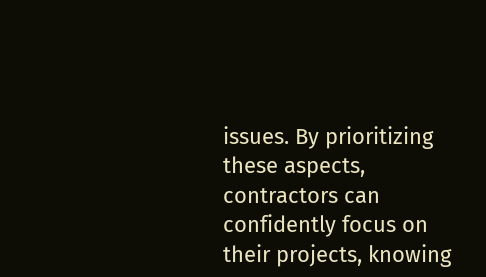issues. By prioritizing these aspects, contractors can confidently focus on their projects, knowing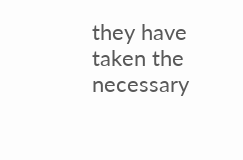they have taken the necessary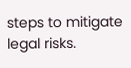steps to mitigate legal risks.